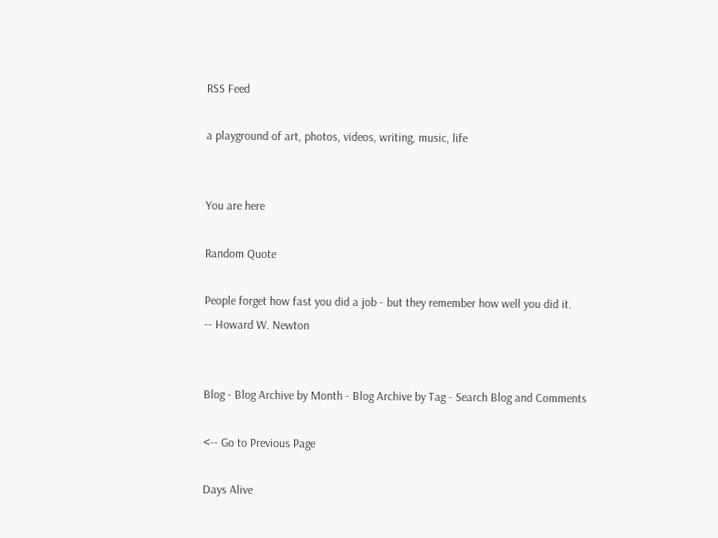RSS Feed

a playground of art, photos, videos, writing, music, life


You are here

Random Quote

People forget how fast you did a job - but they remember how well you did it.
-- Howard W. Newton


Blog - Blog Archive by Month - Blog Archive by Tag - Search Blog and Comments

<-- Go to Previous Page

Days Alive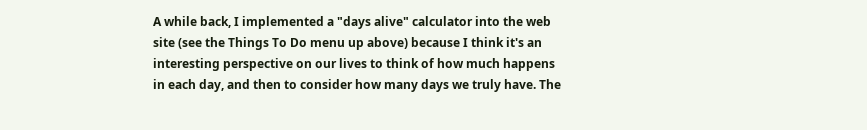A while back, I implemented a "days alive" calculator into the web site (see the Things To Do menu up above) because I think it's an interesting perspective on our lives to think of how much happens in each day, and then to consider how many days we truly have. The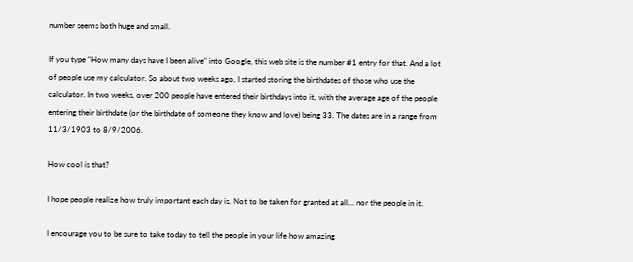number seems both huge and small.

If you type "How many days have I been alive" into Google, this web site is the number #1 entry for that. And a lot of people use my calculator. So about two weeks ago, I started storing the birthdates of those who use the calculator. In two weeks, over 200 people have entered their birthdays into it, with the average age of the people entering their birthdate (or the birthdate of someone they know and love) being 33. The dates are in a range from 11/3/1903 to 8/9/2006.

How cool is that?

I hope people realize how truly important each day is. Not to be taken for granted at all... nor the people in it.

I encourage you to be sure to take today to tell the people in your life how amazing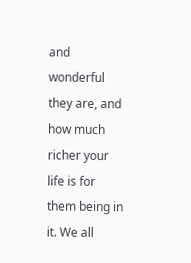and wonderful they are, and how much richer your life is for them being in it. We all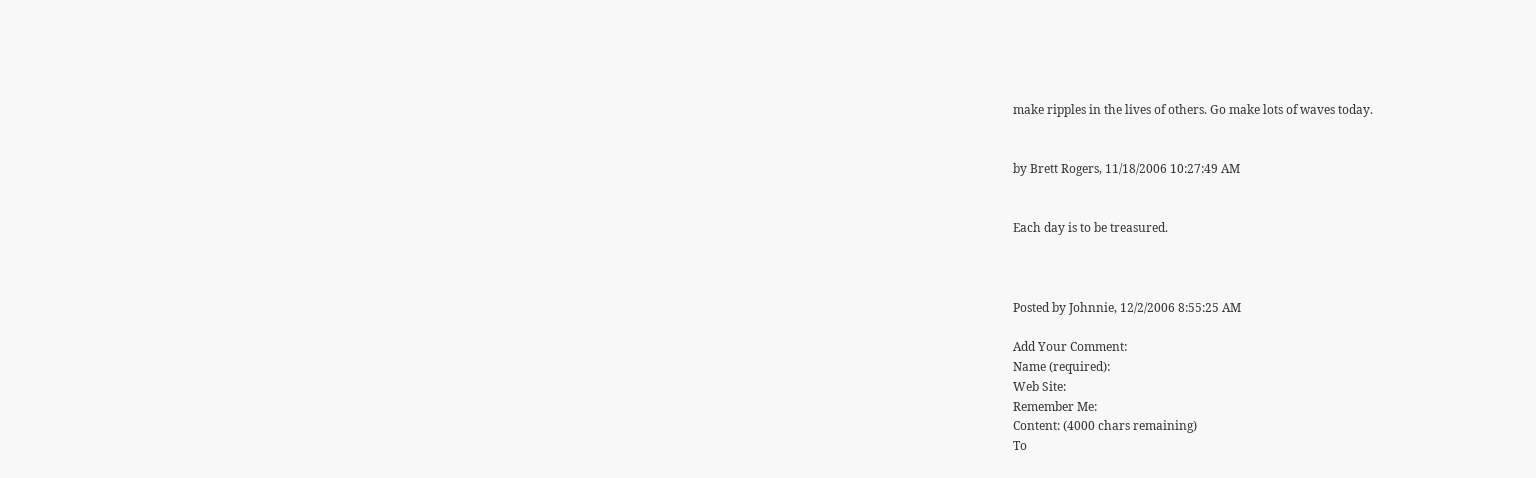make ripples in the lives of others. Go make lots of waves today.


by Brett Rogers, 11/18/2006 10:27:49 AM


Each day is to be treasured.



Posted by Johnnie, 12/2/2006 8:55:25 AM

Add Your Comment:
Name (required):
Web Site:
Remember Me:
Content: (4000 chars remaining)
To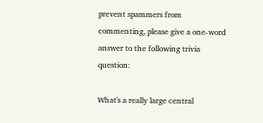prevent spammers from commenting, please give a one-word answer to the following trivia question:

What's a really large central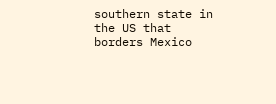southern state in the US that borders Mexico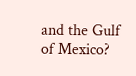and the Gulf of Mexico?